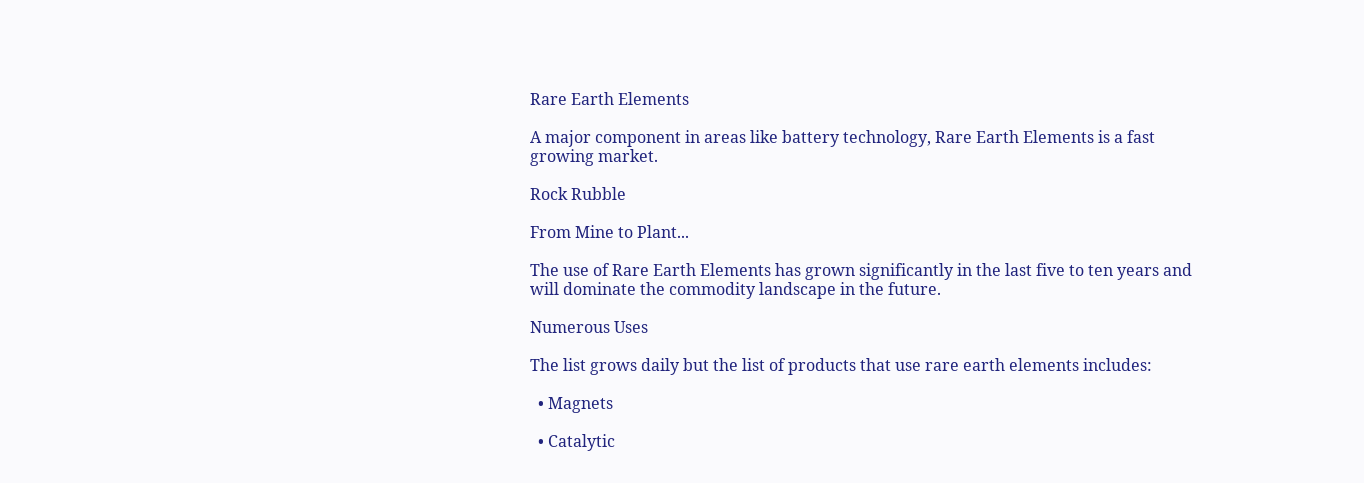Rare Earth Elements

A major component in areas like battery technology, Rare Earth Elements is a fast growing market.

Rock Rubble

From Mine to Plant...

The use of Rare Earth Elements has grown significantly in the last five to ten years and will dominate the commodity landscape in the future.

Numerous Uses

The list grows daily but the list of products that use rare earth elements includes:

  • Magnets

  • Catalytic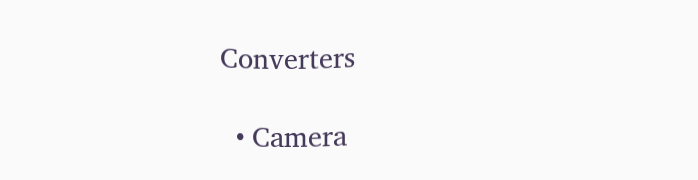Converters

  • Camera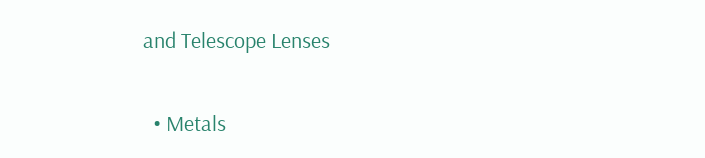and Telescope Lenses

  • Metals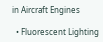in Aircraft Engines

  • Fluorescent Lighting